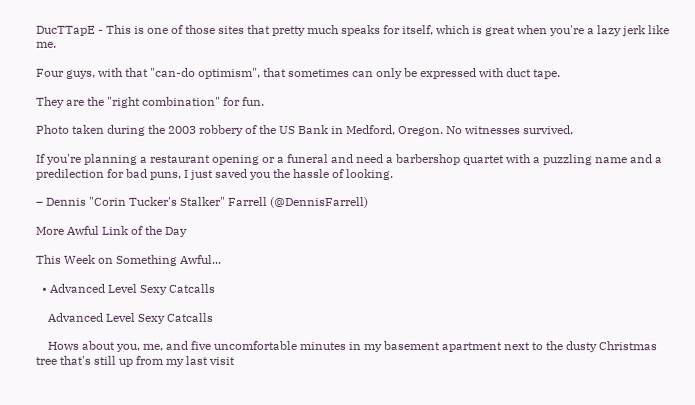DucTTapE - This is one of those sites that pretty much speaks for itself, which is great when you're a lazy jerk like me.

Four guys, with that "can-do optimism", that sometimes can only be expressed with duct tape.

They are the "right combination" for fun.

Photo taken during the 2003 robbery of the US Bank in Medford, Oregon. No witnesses survived.

If you're planning a restaurant opening or a funeral and need a barbershop quartet with a puzzling name and a predilection for bad puns, I just saved you the hassle of looking.

– Dennis "Corin Tucker's Stalker" Farrell (@DennisFarrell)

More Awful Link of the Day

This Week on Something Awful...

  • Advanced Level Sexy Catcalls

    Advanced Level Sexy Catcalls

    Hows about you, me, and five uncomfortable minutes in my basement apartment next to the dusty Christmas tree that's still up from my last visit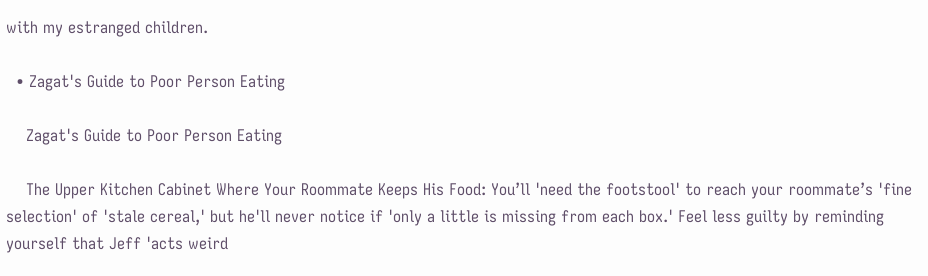with my estranged children.

  • Zagat's Guide to Poor Person Eating

    Zagat's Guide to Poor Person Eating

    The Upper Kitchen Cabinet Where Your Roommate Keeps His Food: You’ll 'need the footstool' to reach your roommate’s 'fine selection' of 'stale cereal,' but he'll never notice if 'only a little is missing from each box.' Feel less guilty by reminding yourself that Jeff 'acts weird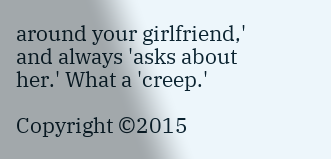around your girlfriend,' and always 'asks about her.' What a 'creep.'

Copyright ©2015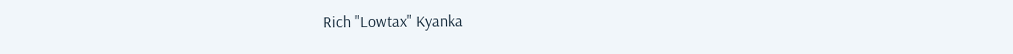Rich "Lowtax" Kyanka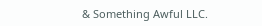& Something Awful LLC.